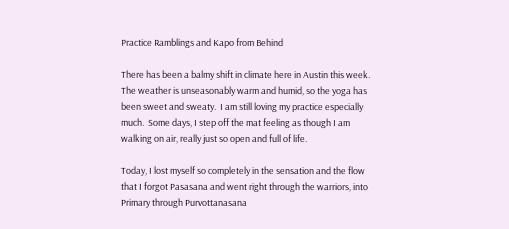Practice Ramblings and Kapo from Behind

There has been a balmy shift in climate here in Austin this week.  The weather is unseasonably warm and humid, so the yoga has been sweet and sweaty.  I am still loving my practice especially much.  Some days, I step off the mat feeling as though I am walking on air, really just so open and full of life.

Today, I lost myself so completely in the sensation and the flow that I forgot Pasasana and went right through the warriors, into Primary through Purvottanasana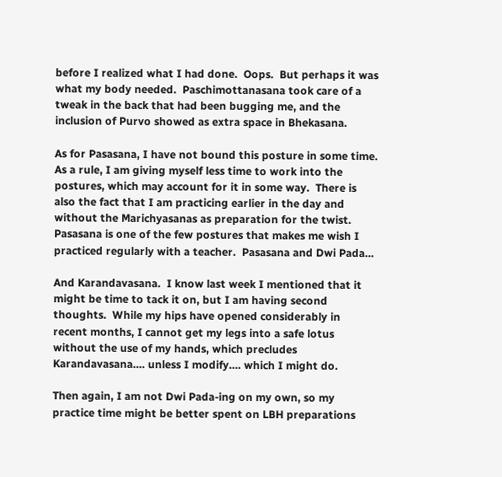before I realized what I had done.  Oops.  But perhaps it was what my body needed.  Paschimottanasana took care of a tweak in the back that had been bugging me, and the inclusion of Purvo showed as extra space in Bhekasana.

As for Pasasana, I have not bound this posture in some time.  As a rule, I am giving myself less time to work into the postures, which may account for it in some way.  There is also the fact that I am practicing earlier in the day and without the Marichyasanas as preparation for the twist.  Pasasana is one of the few postures that makes me wish I practiced regularly with a teacher.  Pasasana and Dwi Pada...

And Karandavasana.  I know last week I mentioned that it might be time to tack it on, but I am having second thoughts.  While my hips have opened considerably in recent months, I cannot get my legs into a safe lotus without the use of my hands, which precludes Karandavasana.... unless I modify.... which I might do.

Then again, I am not Dwi Pada-ing on my own, so my practice time might be better spent on LBH preparations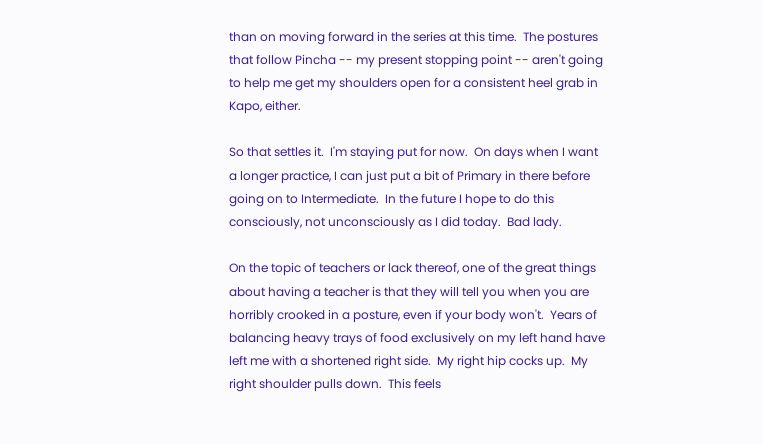than on moving forward in the series at this time.  The postures that follow Pincha -- my present stopping point -- aren't going to help me get my shoulders open for a consistent heel grab in Kapo, either.

So that settles it.  I'm staying put for now.  On days when I want a longer practice, I can just put a bit of Primary in there before going on to Intermediate.  In the future I hope to do this consciously, not unconsciously as I did today.  Bad lady.

On the topic of teachers or lack thereof, one of the great things about having a teacher is that they will tell you when you are horribly crooked in a posture, even if your body won't.  Years of balancing heavy trays of food exclusively on my left hand have left me with a shortened right side.  My right hip cocks up.  My right shoulder pulls down.  This feels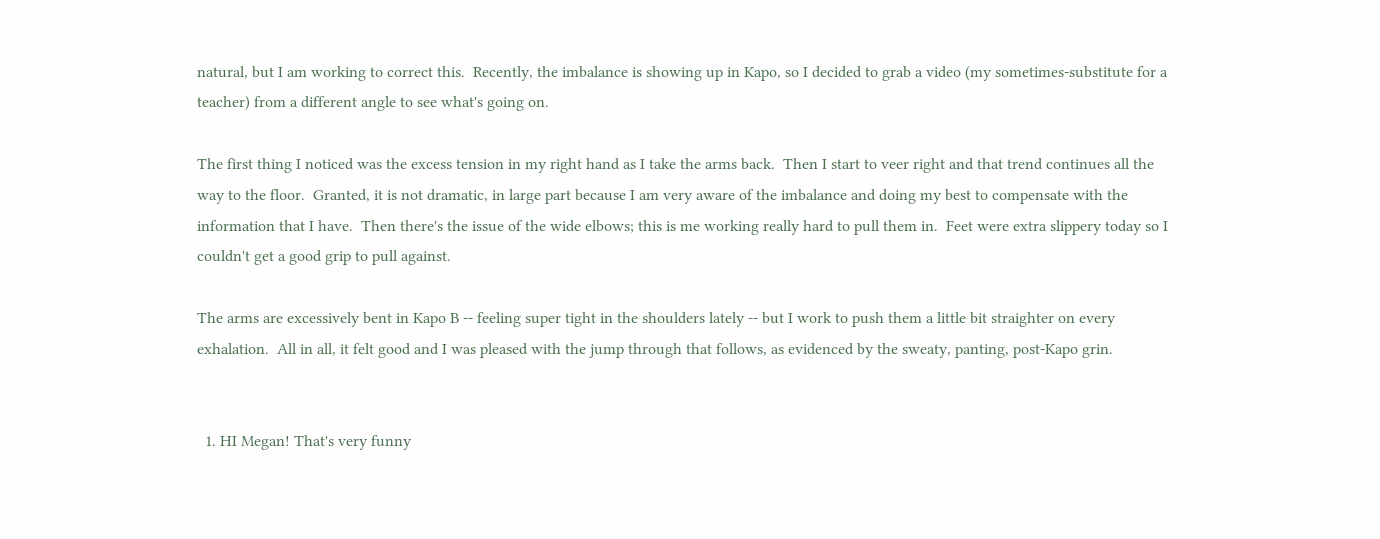natural, but I am working to correct this.  Recently, the imbalance is showing up in Kapo, so I decided to grab a video (my sometimes-substitute for a teacher) from a different angle to see what's going on.

The first thing I noticed was the excess tension in my right hand as I take the arms back.  Then I start to veer right and that trend continues all the way to the floor.  Granted, it is not dramatic, in large part because I am very aware of the imbalance and doing my best to compensate with the information that I have.  Then there's the issue of the wide elbows; this is me working really hard to pull them in.  Feet were extra slippery today so I couldn't get a good grip to pull against.

The arms are excessively bent in Kapo B -- feeling super tight in the shoulders lately -- but I work to push them a little bit straighter on every exhalation.  All in all, it felt good and I was pleased with the jump through that follows, as evidenced by the sweaty, panting, post-Kapo grin.


  1. HI Megan! That's very funny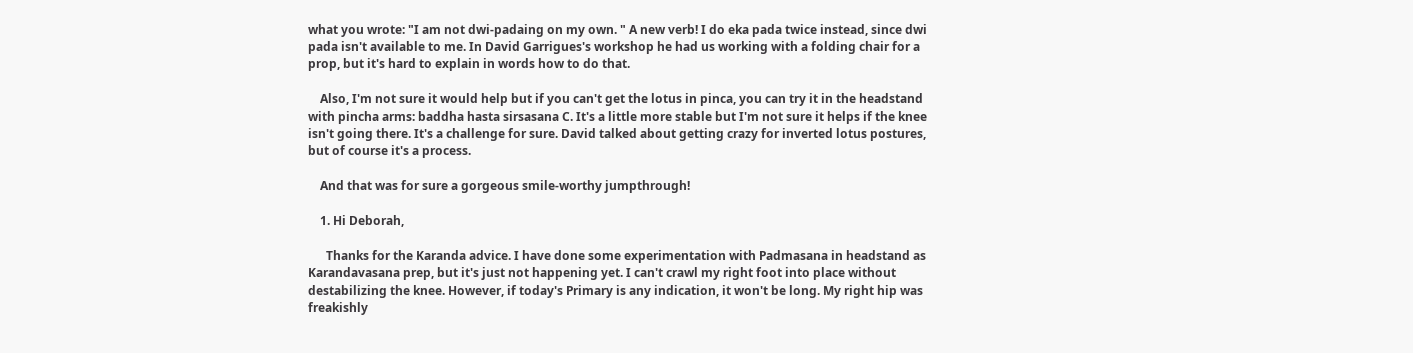what you wrote: "I am not dwi-padaing on my own. " A new verb! I do eka pada twice instead, since dwi pada isn't available to me. In David Garrigues's workshop he had us working with a folding chair for a prop, but it's hard to explain in words how to do that.

    Also, I'm not sure it would help but if you can't get the lotus in pinca, you can try it in the headstand with pincha arms: baddha hasta sirsasana C. It's a little more stable but I'm not sure it helps if the knee isn't going there. It's a challenge for sure. David talked about getting crazy for inverted lotus postures, but of course it's a process.

    And that was for sure a gorgeous smile-worthy jumpthrough!

    1. Hi Deborah,

      Thanks for the Karanda advice. I have done some experimentation with Padmasana in headstand as Karandavasana prep, but it's just not happening yet. I can't crawl my right foot into place without destabilizing the knee. However, if today's Primary is any indication, it won't be long. My right hip was freakishly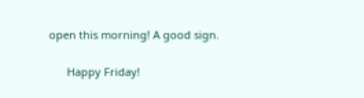open this morning! A good sign.

      Happy Friday!